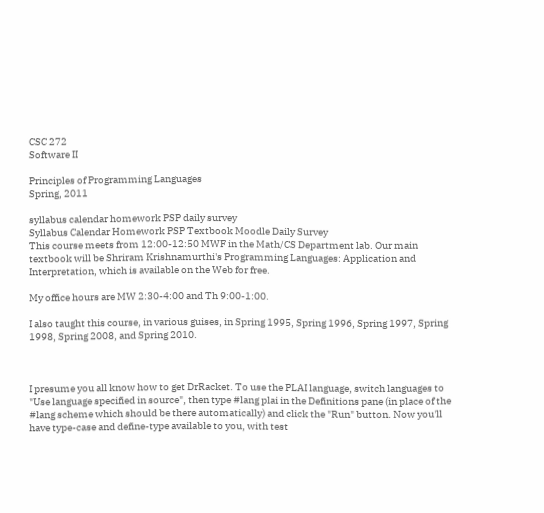CSC 272
Software II

Principles of Programming Languages
Spring, 2011

syllabus calendar homework PSP daily survey
Syllabus Calendar Homework PSP Textbook Moodle Daily Survey
This course meets from 12:00-12:50 MWF in the Math/CS Department lab. Our main textbook will be Shriram Krishnamurthi's Programming Languages: Application and Interpretation, which is available on the Web for free.

My office hours are MW 2:30-4:00 and Th 9:00-1:00.

I also taught this course, in various guises, in Spring 1995, Spring 1996, Spring 1997, Spring 1998, Spring 2008, and Spring 2010.



I presume you all know how to get DrRacket. To use the PLAI language, switch languages to "Use language specified in source", then type #lang plai in the Definitions pane (in place of the #lang scheme which should be there automatically) and click the "Run" button. Now you'll have type-case and define-type available to you, with test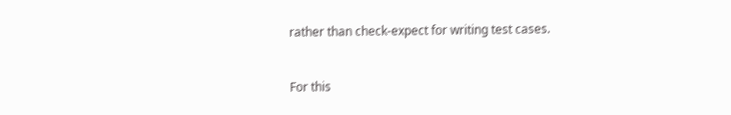rather than check-expect for writing test cases.


For this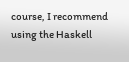course, I recommend using the Haskell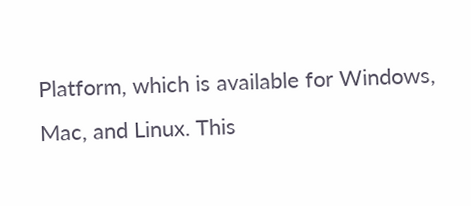Platform, which is available for Windows, Mac, and Linux. This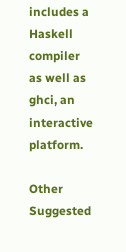includes a Haskell compiler as well as ghci, an interactive platform.

Other Suggested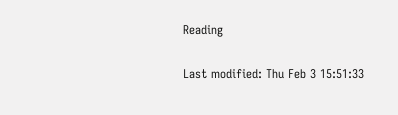Reading

Last modified: Thu Feb 3 15:51:33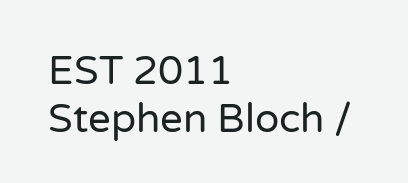EST 2011
Stephen Bloch /